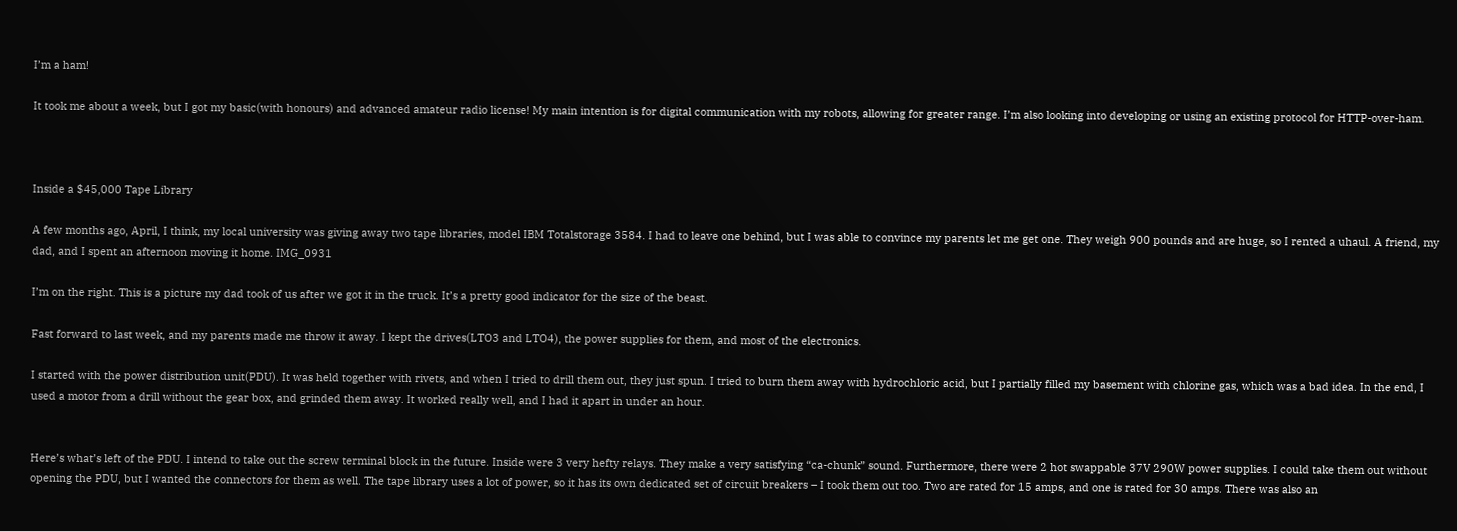I’m a ham!

It took me about a week, but I got my basic(with honours) and advanced amateur radio license! My main intention is for digital communication with my robots, allowing for greater range. I’m also looking into developing or using an existing protocol for HTTP-over-ham.



Inside a $45,000 Tape Library

A few months ago, April, I think, my local university was giving away two tape libraries, model IBM Totalstorage 3584. I had to leave one behind, but I was able to convince my parents let me get one. They weigh 900 pounds and are huge, so I rented a uhaul. A friend, my dad, and I spent an afternoon moving it home. IMG_0931

I’m on the right. This is a picture my dad took of us after we got it in the truck. It’s a pretty good indicator for the size of the beast.

Fast forward to last week, and my parents made me throw it away. I kept the drives(LTO3 and LTO4), the power supplies for them, and most of the electronics.

I started with the power distribution unit(PDU). It was held together with rivets, and when I tried to drill them out, they just spun. I tried to burn them away with hydrochloric acid, but I partially filled my basement with chlorine gas, which was a bad idea. In the end, I used a motor from a drill without the gear box, and grinded them away. It worked really well, and I had it apart in under an hour.


Here’s what’s left of the PDU. I intend to take out the screw terminal block in the future. Inside were 3 very hefty relays. They make a very satisfying “ca-chunk” sound. Furthermore, there were 2 hot swappable 37V 290W power supplies. I could take them out without opening the PDU, but I wanted the connectors for them as well. The tape library uses a lot of power, so it has its own dedicated set of circuit breakers – I took them out too. Two are rated for 15 amps, and one is rated for 30 amps. There was also an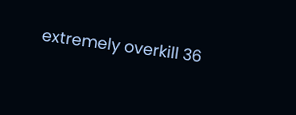extremely overkill 36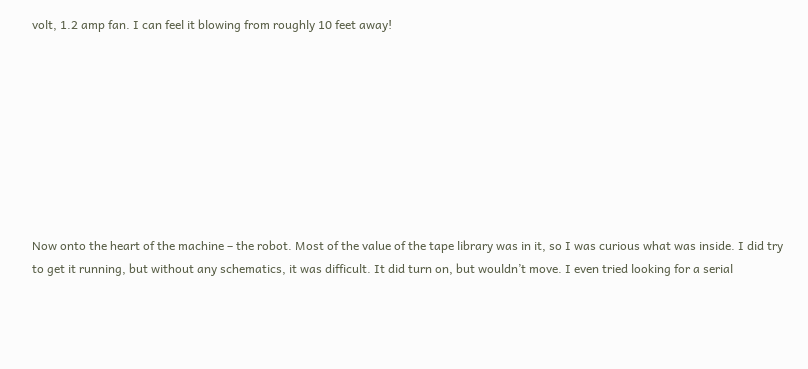volt, 1.2 amp fan. I can feel it blowing from roughly 10 feet away!









Now onto the heart of the machine – the robot. Most of the value of the tape library was in it, so I was curious what was inside. I did try to get it running, but without any schematics, it was difficult. It did turn on, but wouldn’t move. I even tried looking for a serial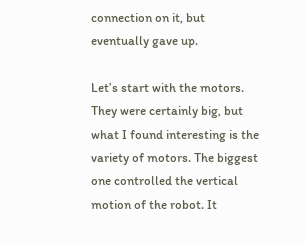connection on it, but eventually gave up.

Let’s start with the motors. They were certainly big, but what I found interesting is the variety of motors. The biggest one controlled the vertical motion of the robot. It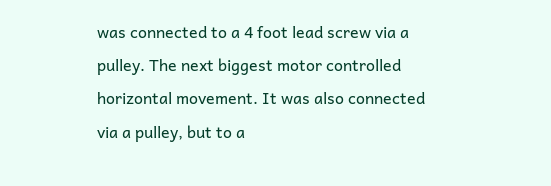was connected to a 4 foot lead screw via a pulley. The next biggest motor controlled horizontal movement. It was also connected via a pulley, but to a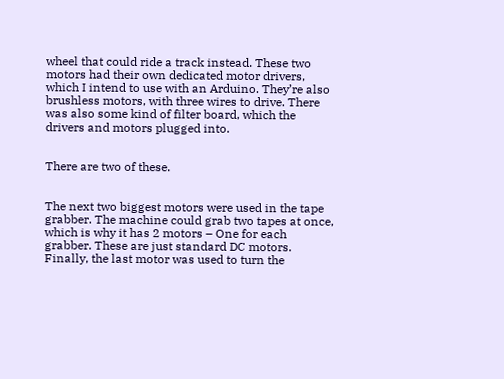wheel that could ride a track instead. These two motors had their own dedicated motor drivers, which I intend to use with an Arduino. They’re also brushless motors, with three wires to drive. There was also some kind of filter board, which the drivers and motors plugged into.


There are two of these.


The next two biggest motors were used in the tape grabber. The machine could grab two tapes at once, which is why it has 2 motors – One for each grabber. These are just standard DC motors. Finally, the last motor was used to turn the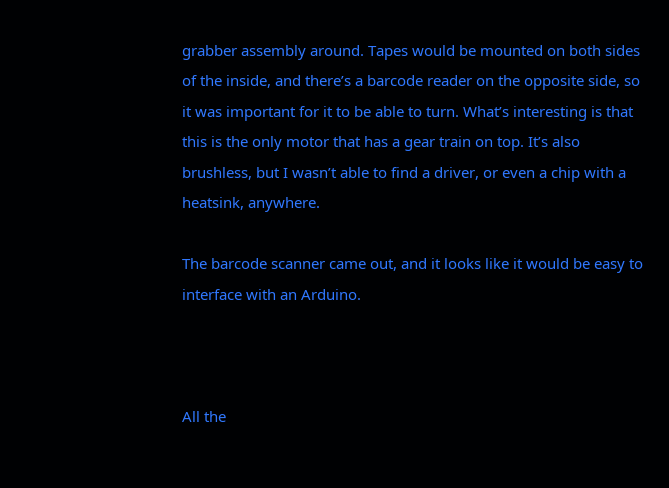grabber assembly around. Tapes would be mounted on both sides of the inside, and there’s a barcode reader on the opposite side, so it was important for it to be able to turn. What’s interesting is that this is the only motor that has a gear train on top. It’s also brushless, but I wasn’t able to find a driver, or even a chip with a heatsink, anywhere.

The barcode scanner came out, and it looks like it would be easy to interface with an Arduino.



All the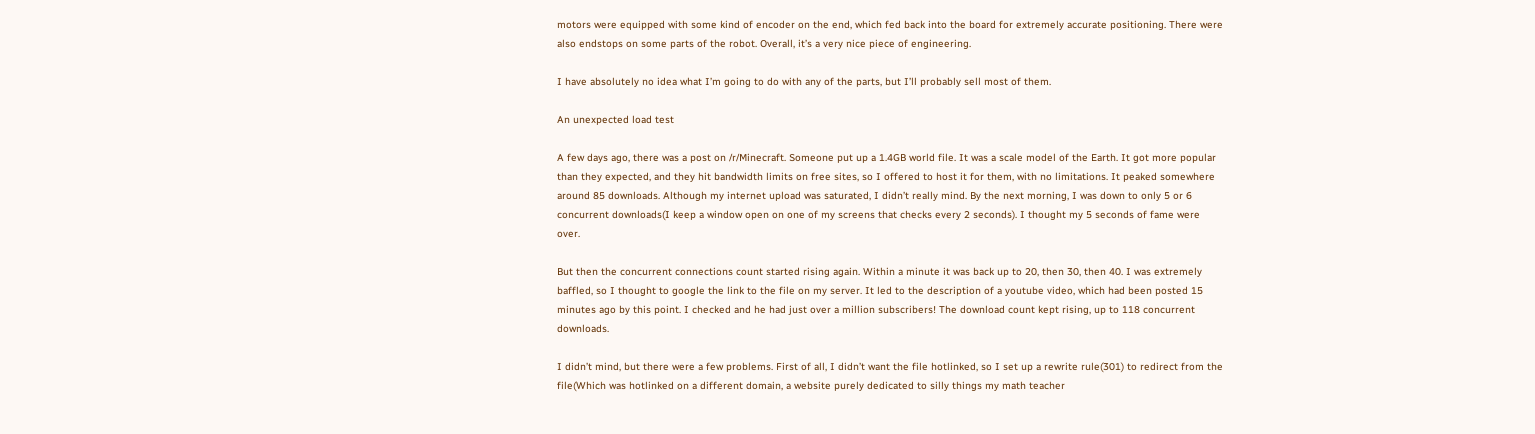motors were equipped with some kind of encoder on the end, which fed back into the board for extremely accurate positioning. There were also endstops on some parts of the robot. Overall, it’s a very nice piece of engineering.

I have absolutely no idea what I’m going to do with any of the parts, but I’ll probably sell most of them.

An unexpected load test

A few days ago, there was a post on /r/Minecraft. Someone put up a 1.4GB world file. It was a scale model of the Earth. It got more popular than they expected, and they hit bandwidth limits on free sites, so I offered to host it for them, with no limitations. It peaked somewhere around 85 downloads. Although my internet upload was saturated, I didn’t really mind. By the next morning, I was down to only 5 or 6 concurrent downloads(I keep a window open on one of my screens that checks every 2 seconds). I thought my 5 seconds of fame were over.

But then the concurrent connections count started rising again. Within a minute it was back up to 20, then 30, then 40. I was extremely baffled, so I thought to google the link to the file on my server. It led to the description of a youtube video, which had been posted 15 minutes ago by this point. I checked and he had just over a million subscribers! The download count kept rising, up to 118 concurrent downloads.

I didn’t mind, but there were a few problems. First of all, I didn’t want the file hotlinked, so I set up a rewrite rule(301) to redirect from the file(Which was hotlinked on a different domain, a website purely dedicated to silly things my math teacher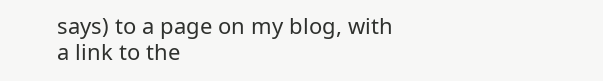says) to a page on my blog, with a link to the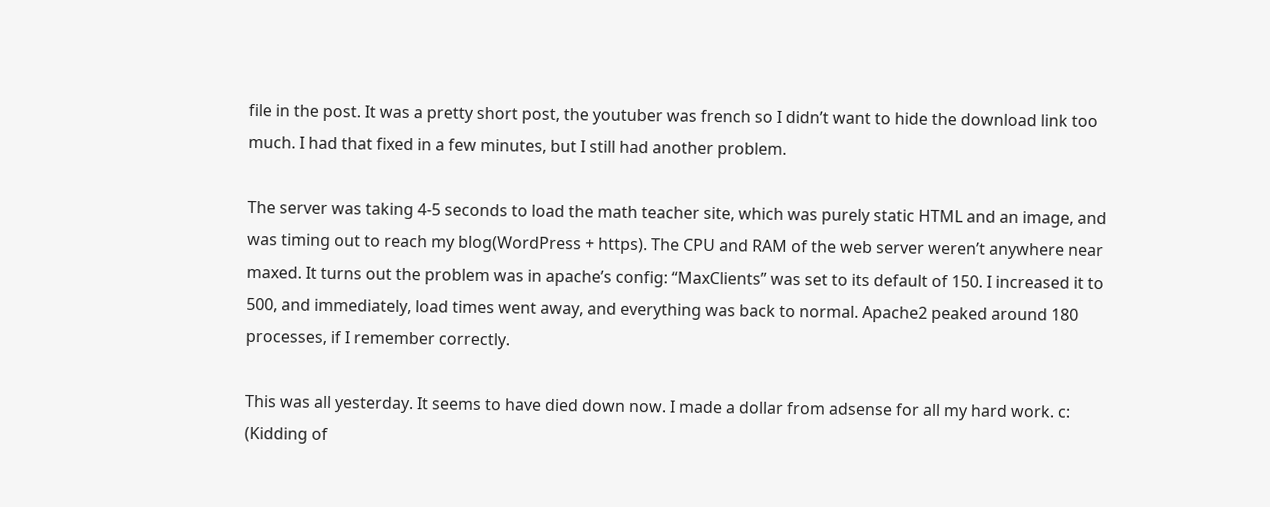file in the post. It was a pretty short post, the youtuber was french so I didn’t want to hide the download link too much. I had that fixed in a few minutes, but I still had another problem.

The server was taking 4-5 seconds to load the math teacher site, which was purely static HTML and an image, and was timing out to reach my blog(WordPress + https). The CPU and RAM of the web server weren’t anywhere near maxed. It turns out the problem was in apache’s config: “MaxClients” was set to its default of 150. I increased it to 500, and immediately, load times went away, and everything was back to normal. Apache2 peaked around 180 processes, if I remember correctly.

This was all yesterday. It seems to have died down now. I made a dollar from adsense for all my hard work. c: (Kidding of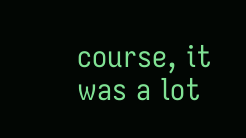course, it was a lot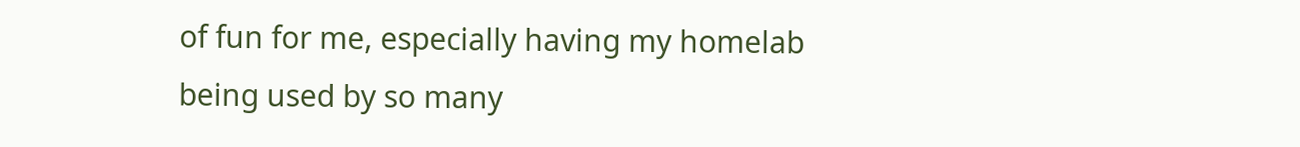of fun for me, especially having my homelab being used by so many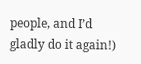people, and I’d gladly do it again!)